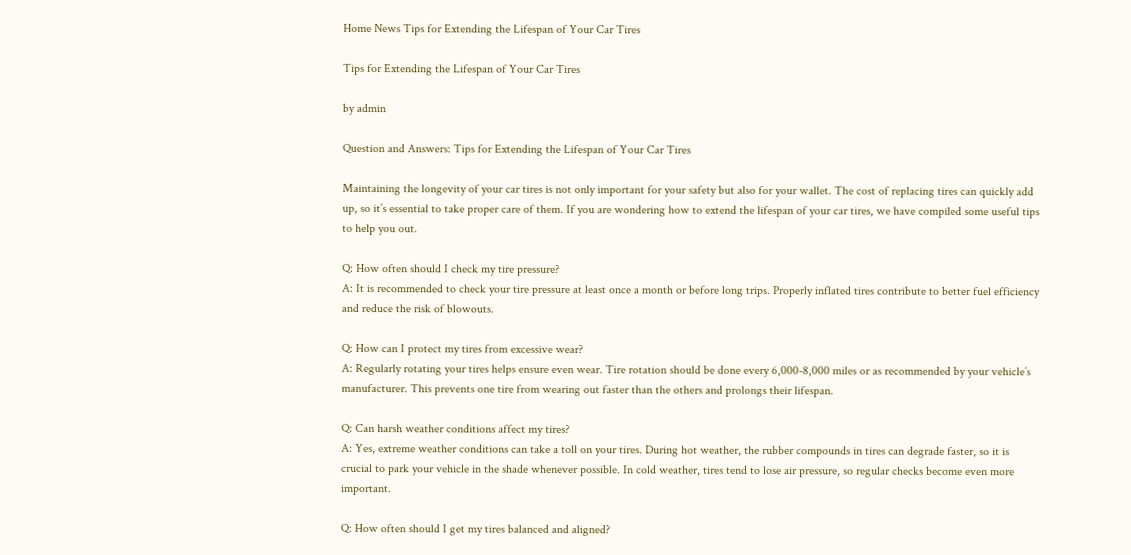Home News Tips for Extending the Lifespan of Your Car Tires

Tips for Extending the Lifespan of Your Car Tires

by admin

Question and Answers: Tips for Extending the Lifespan of Your Car Tires

Maintaining the longevity of your car tires is not only important for your safety but also for your wallet. The cost of replacing tires can quickly add up, so it’s essential to take proper care of them. If you are wondering how to extend the lifespan of your car tires, we have compiled some useful tips to help you out.

Q: How often should I check my tire pressure?
A: It is recommended to check your tire pressure at least once a month or before long trips. Properly inflated tires contribute to better fuel efficiency and reduce the risk of blowouts.

Q: How can I protect my tires from excessive wear?
A: Regularly rotating your tires helps ensure even wear. Tire rotation should be done every 6,000-8,000 miles or as recommended by your vehicle’s manufacturer. This prevents one tire from wearing out faster than the others and prolongs their lifespan.

Q: Can harsh weather conditions affect my tires?
A: Yes, extreme weather conditions can take a toll on your tires. During hot weather, the rubber compounds in tires can degrade faster, so it is crucial to park your vehicle in the shade whenever possible. In cold weather, tires tend to lose air pressure, so regular checks become even more important.

Q: How often should I get my tires balanced and aligned?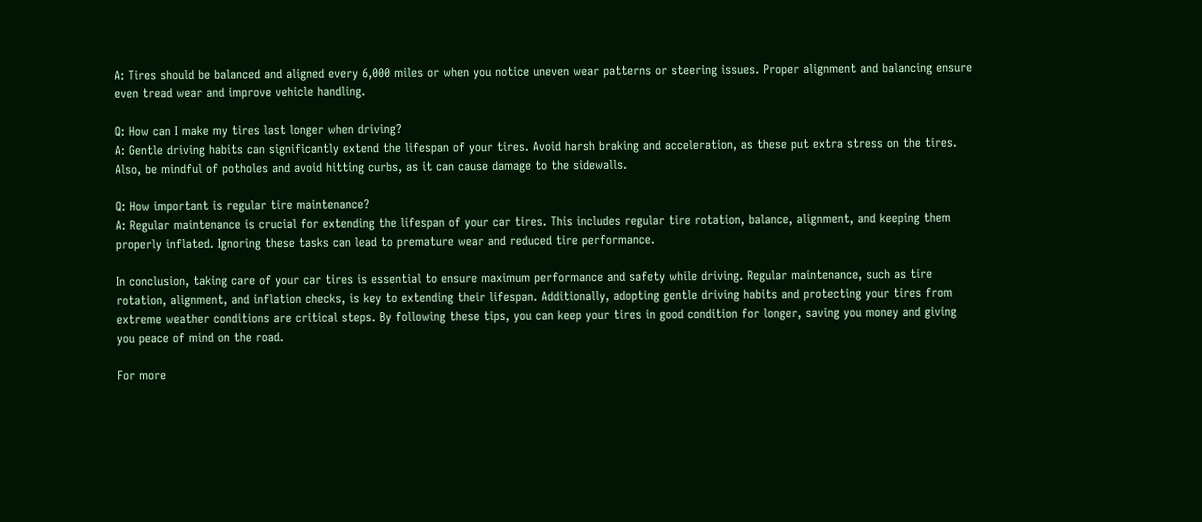A: Tires should be balanced and aligned every 6,000 miles or when you notice uneven wear patterns or steering issues. Proper alignment and balancing ensure even tread wear and improve vehicle handling.

Q: How can I make my tires last longer when driving?
A: Gentle driving habits can significantly extend the lifespan of your tires. Avoid harsh braking and acceleration, as these put extra stress on the tires. Also, be mindful of potholes and avoid hitting curbs, as it can cause damage to the sidewalls.

Q: How important is regular tire maintenance?
A: Regular maintenance is crucial for extending the lifespan of your car tires. This includes regular tire rotation, balance, alignment, and keeping them properly inflated. Ignoring these tasks can lead to premature wear and reduced tire performance.

In conclusion, taking care of your car tires is essential to ensure maximum performance and safety while driving. Regular maintenance, such as tire rotation, alignment, and inflation checks, is key to extending their lifespan. Additionally, adopting gentle driving habits and protecting your tires from extreme weather conditions are critical steps. By following these tips, you can keep your tires in good condition for longer, saving you money and giving you peace of mind on the road.

For more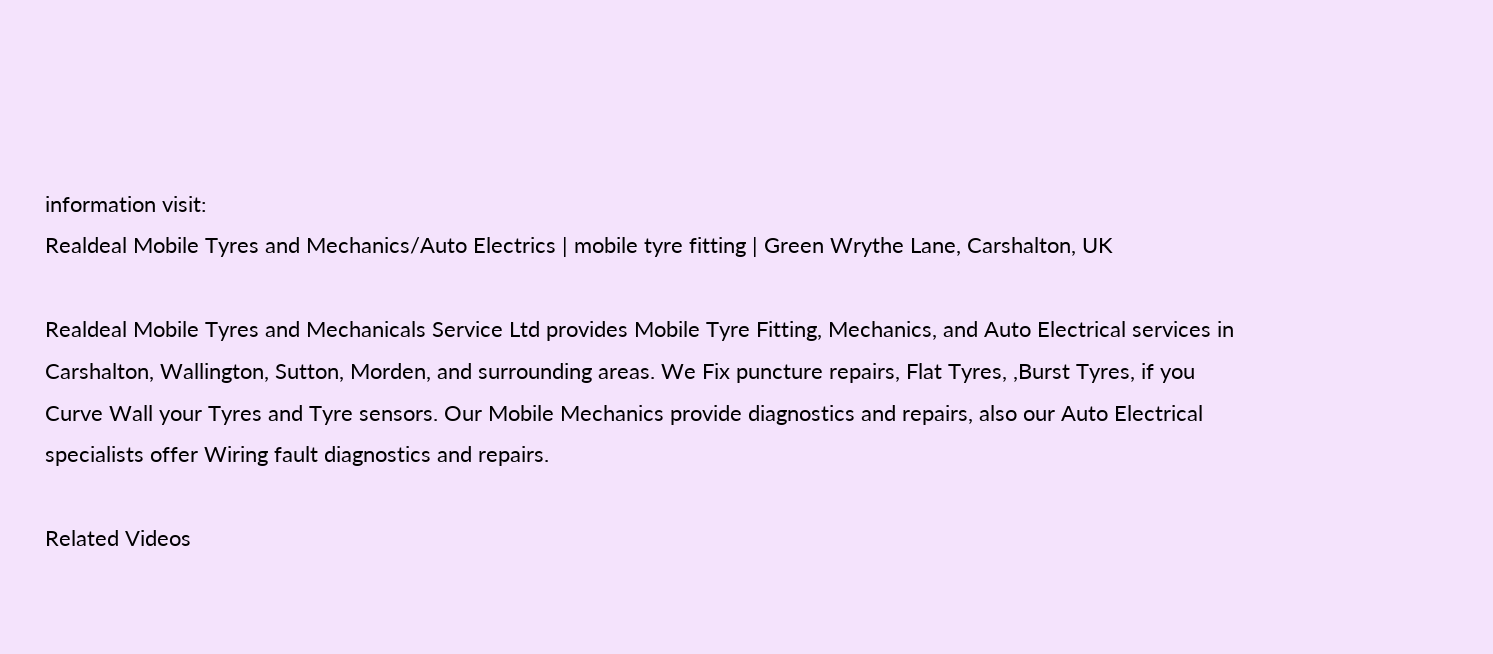information visit:
Realdeal Mobile Tyres and Mechanics/Auto Electrics | mobile tyre fitting | Green Wrythe Lane, Carshalton, UK

Realdeal Mobile Tyres and Mechanicals Service Ltd provides Mobile Tyre Fitting, Mechanics, and Auto Electrical services in Carshalton, Wallington, Sutton, Morden, and surrounding areas. We Fix puncture repairs, Flat Tyres, ,Burst Tyres, if you Curve Wall your Tyres and Tyre sensors. Our Mobile Mechanics provide diagnostics and repairs, also our Auto Electrical specialists offer Wiring fault diagnostics and repairs.

Related Videos